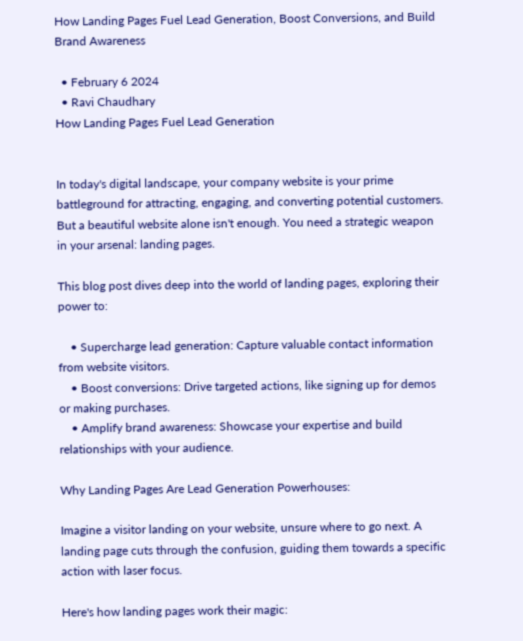How Landing Pages Fuel Lead Generation, Boost Conversions, and Build Brand Awareness

  • February 6 2024
  • Ravi Chaudhary
How Landing Pages Fuel Lead Generation


In today's digital landscape, your company website is your prime battleground for attracting, engaging, and converting potential customers. But a beautiful website alone isn't enough. You need a strategic weapon in your arsenal: landing pages.

This blog post dives deep into the world of landing pages, exploring their power to:

    • Supercharge lead generation: Capture valuable contact information from website visitors.
    • Boost conversions: Drive targeted actions, like signing up for demos or making purchases.
    • Amplify brand awareness: Showcase your expertise and build relationships with your audience.

Why Landing Pages Are Lead Generation Powerhouses:

Imagine a visitor landing on your website, unsure where to go next. A landing page cuts through the confusion, guiding them towards a specific action with laser focus.

Here's how landing pages work their magic: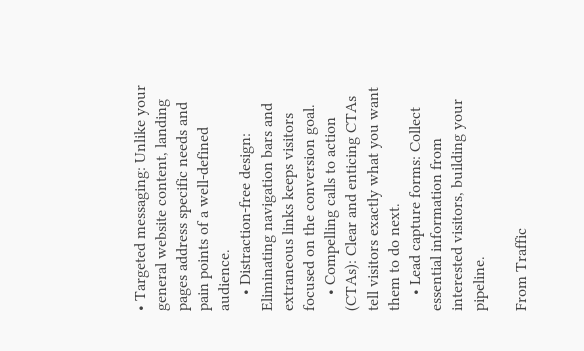• Targeted messaging: Unlike your general website content, landing pages address specific needs and pain points of a well-defined audience.
    • Distraction-free design: Eliminating navigation bars and extraneous links keeps visitors focused on the conversion goal.
    • Compelling calls to action (CTAs): Clear and enticing CTAs tell visitors exactly what you want them to do next.
    • Lead capture forms: Collect essential information from interested visitors, building your pipeline.

From Traffic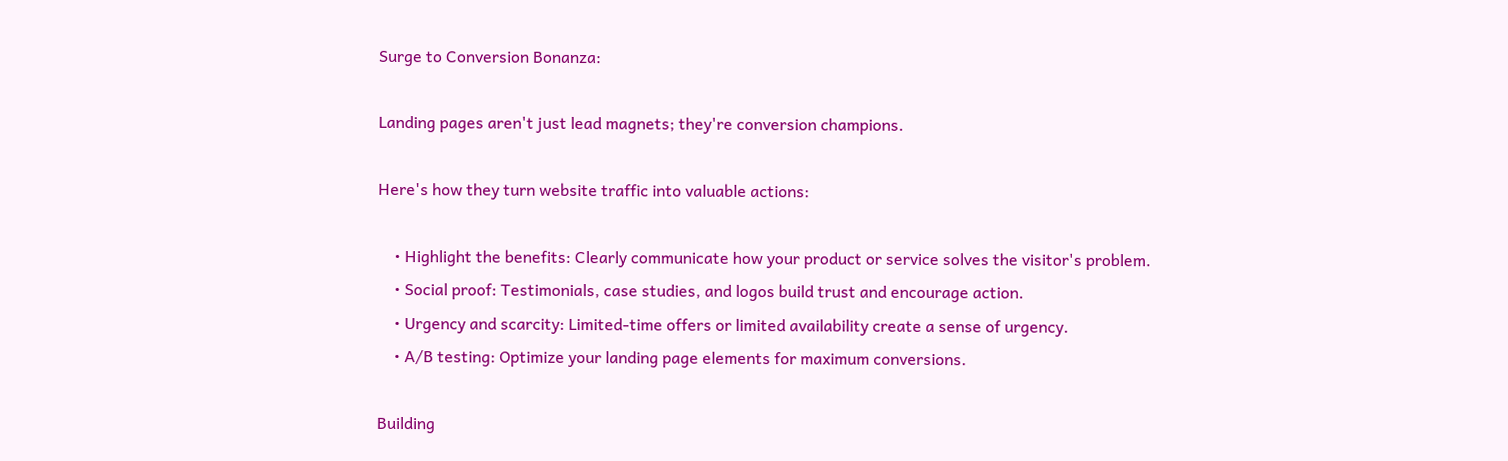Surge to Conversion Bonanza:

Landing pages aren't just lead magnets; they're conversion champions.

Here's how they turn website traffic into valuable actions:

    • Highlight the benefits: Clearly communicate how your product or service solves the visitor's problem.
    • Social proof: Testimonials, case studies, and logos build trust and encourage action.
    • Urgency and scarcity: Limited-time offers or limited availability create a sense of urgency.
    • A/B testing: Optimize your landing page elements for maximum conversions.

Building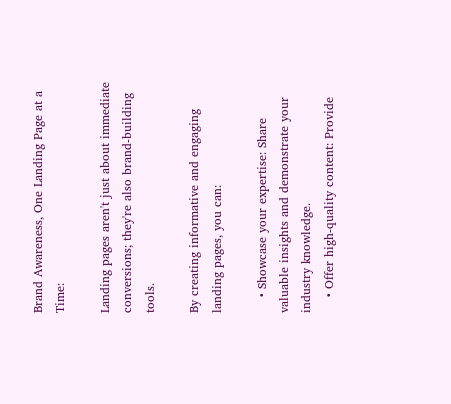Brand Awareness, One Landing Page at a Time:

Landing pages aren't just about immediate conversions; they're also brand-building tools.

By creating informative and engaging landing pages, you can:

    • Showcase your expertise: Share valuable insights and demonstrate your industry knowledge.
    • Offer high-quality content: Provide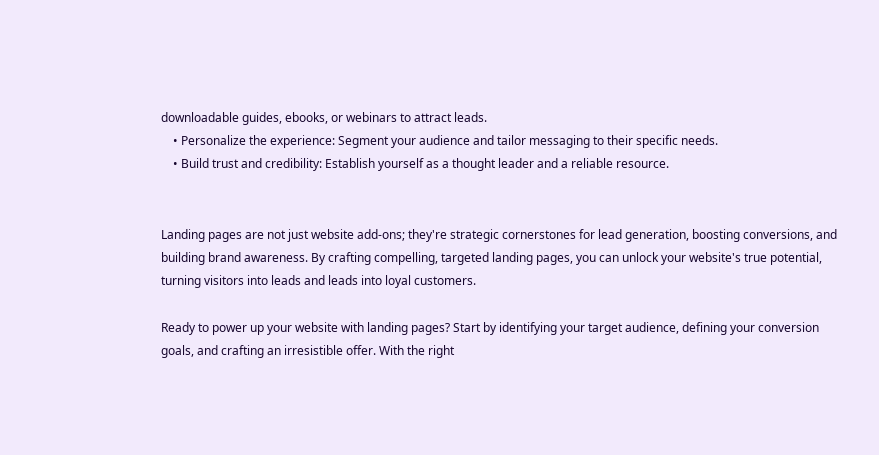downloadable guides, ebooks, or webinars to attract leads.
    • Personalize the experience: Segment your audience and tailor messaging to their specific needs.
    • Build trust and credibility: Establish yourself as a thought leader and a reliable resource.


Landing pages are not just website add-ons; they're strategic cornerstones for lead generation, boosting conversions, and building brand awareness. By crafting compelling, targeted landing pages, you can unlock your website's true potential, turning visitors into leads and leads into loyal customers.

Ready to power up your website with landing pages? Start by identifying your target audience, defining your conversion goals, and crafting an irresistible offer. With the right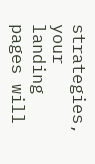strategies, your landing pages will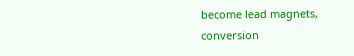become lead magnets, conversion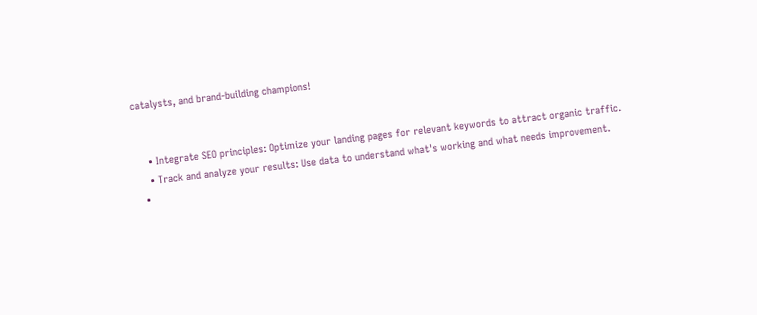catalysts, and brand-building champions!


    • Integrate SEO principles: Optimize your landing pages for relevant keywords to attract organic traffic.
    • Track and analyze your results: Use data to understand what's working and what needs improvement.
  •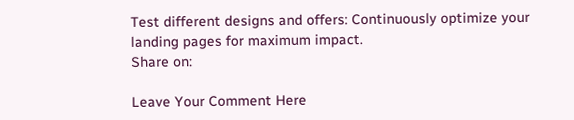Test different designs and offers: Continuously optimize your landing pages for maximum impact.
Share on:

Leave Your Comment Here